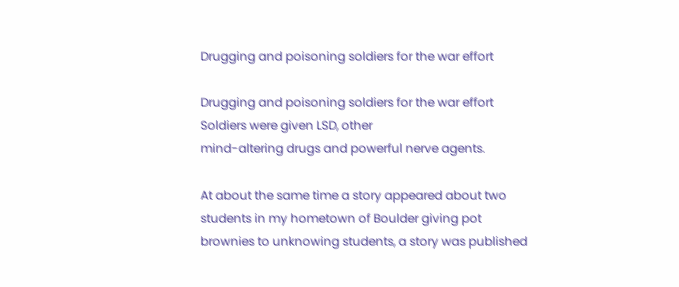Drugging and poisoning soldiers for the war effort

Drugging and poisoning soldiers for the war effort
Soldiers were given LSD, other
mind-altering drugs and powerful nerve agents.

At about the same time a story appeared about two students in my hometown of Boulder giving pot brownies to unknowing students, a story was published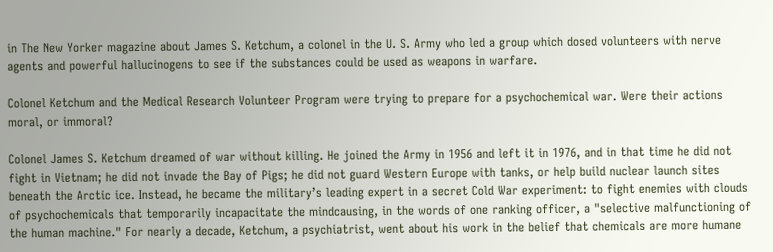in The New Yorker magazine about James S. Ketchum, a colonel in the U. S. Army who led a group which dosed volunteers with nerve agents and powerful hallucinogens to see if the substances could be used as weapons in warfare.

Colonel Ketchum and the Medical Research Volunteer Program were trying to prepare for a psychochemical war. Were their actions moral, or immoral?

Colonel James S. Ketchum dreamed of war without killing. He joined the Army in 1956 and left it in 1976, and in that time he did not fight in Vietnam; he did not invade the Bay of Pigs; he did not guard Western Europe with tanks, or help build nuclear launch sites beneath the Arctic ice. Instead, he became the military’s leading expert in a secret Cold War experiment: to fight enemies with clouds of psychochemicals that temporarily incapacitate the mindcausing, in the words of one ranking officer, a "selective malfunctioning of the human machine." For nearly a decade, Ketchum, a psychiatrist, went about his work in the belief that chemicals are more humane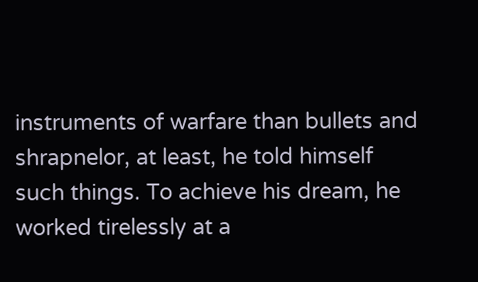instruments of warfare than bullets and shrapnelor, at least, he told himself such things. To achieve his dream, he worked tirelessly at a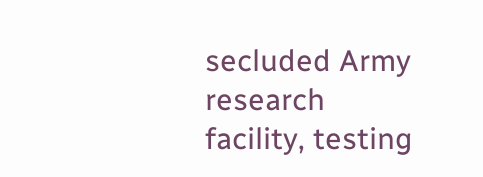secluded Army research facility, testing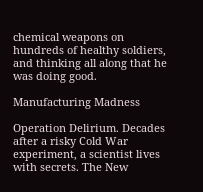chemical weapons on hundreds of healthy soldiers, and thinking all along that he was doing good.

Manufacturing Madness

Operation Delirium. Decades after a risky Cold War experiment, a scientist lives with secrets. The New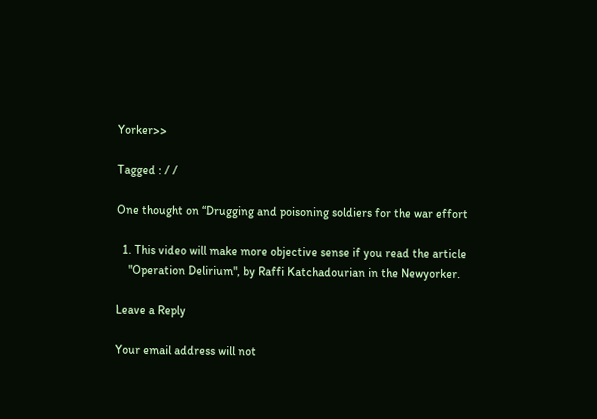Yorker>>

Tagged : / /

One thought on “Drugging and poisoning soldiers for the war effort

  1. This video will make more objective sense if you read the article
    "Operation Delirium", by Raffi Katchadourian in the Newyorker.

Leave a Reply

Your email address will not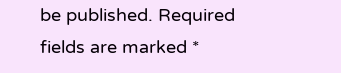be published. Required fields are marked *